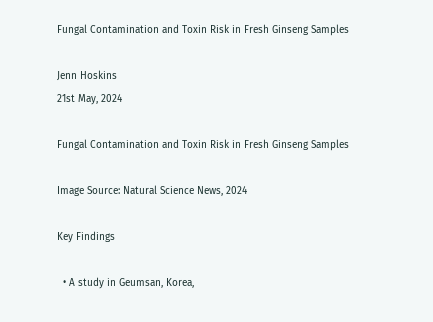Fungal Contamination and Toxin Risk in Fresh Ginseng Samples

Jenn Hoskins
21st May, 2024

Fungal Contamination and Toxin Risk in Fresh Ginseng Samples

Image Source: Natural Science News, 2024

Key Findings

  • A study in Geumsan, Korea,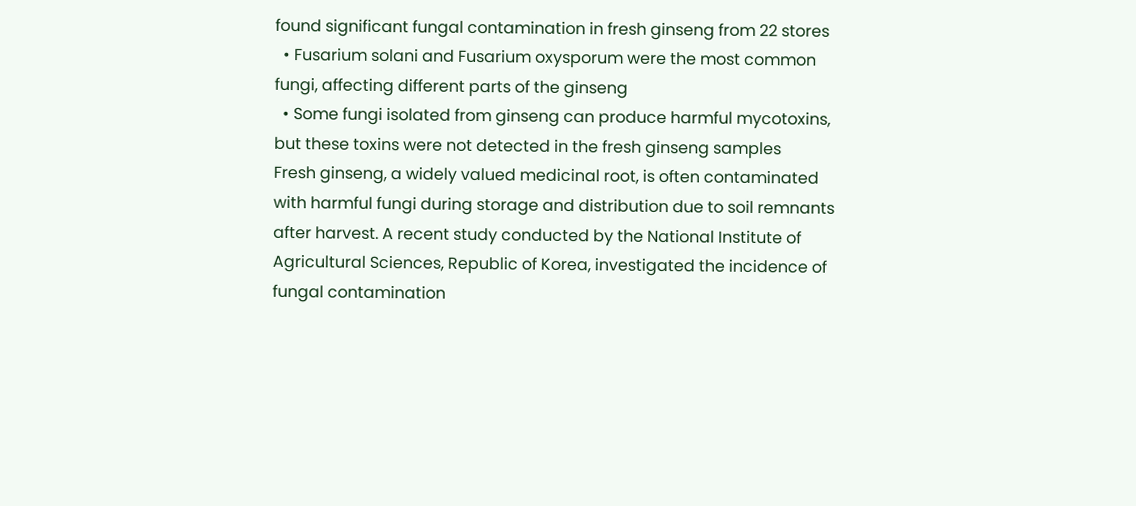found significant fungal contamination in fresh ginseng from 22 stores
  • Fusarium solani and Fusarium oxysporum were the most common fungi, affecting different parts of the ginseng
  • Some fungi isolated from ginseng can produce harmful mycotoxins, but these toxins were not detected in the fresh ginseng samples
Fresh ginseng, a widely valued medicinal root, is often contaminated with harmful fungi during storage and distribution due to soil remnants after harvest. A recent study conducted by the National Institute of Agricultural Sciences, Republic of Korea, investigated the incidence of fungal contamination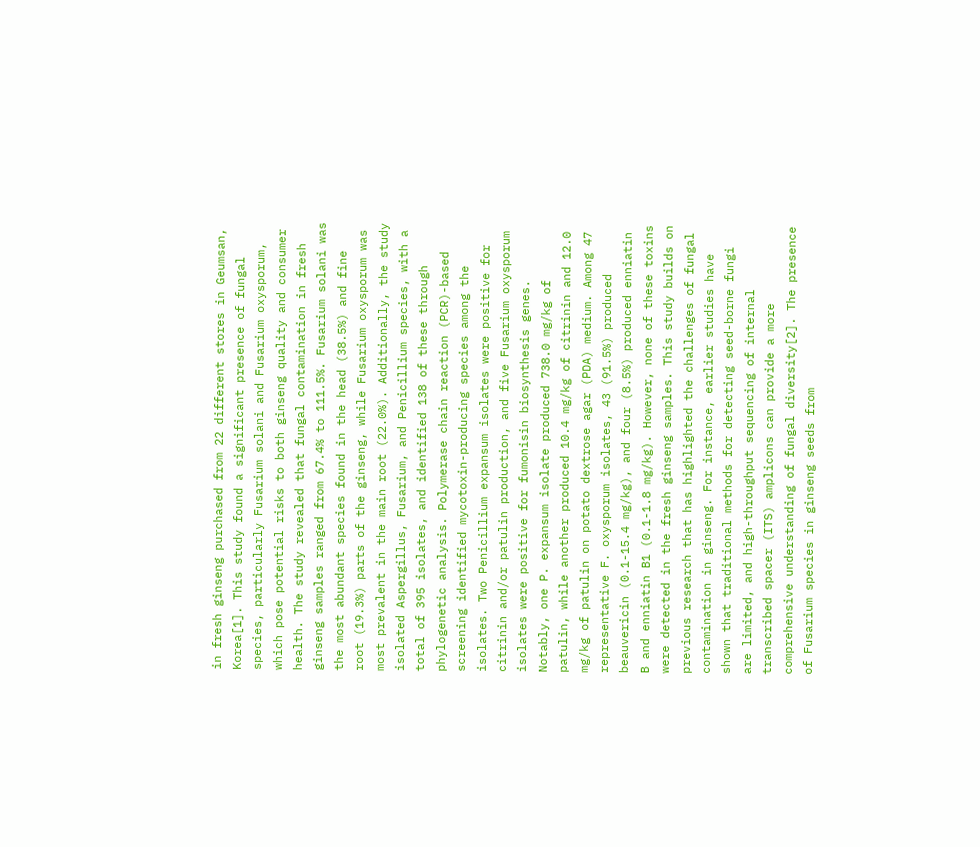in fresh ginseng purchased from 22 different stores in Geumsan, Korea[1]. This study found a significant presence of fungal species, particularly Fusarium solani and Fusarium oxysporum, which pose potential risks to both ginseng quality and consumer health. The study revealed that fungal contamination in fresh ginseng samples ranged from 67.4% to 111.5%. Fusarium solani was the most abundant species found in the head (38.5%) and fine root (19.3%) parts of the ginseng, while Fusarium oxysporum was most prevalent in the main root (22.0%). Additionally, the study isolated Aspergillus, Fusarium, and Penicillium species, with a total of 395 isolates, and identified 138 of these through phylogenetic analysis. Polymerase chain reaction (PCR)-based screening identified mycotoxin-producing species among the isolates. Two Penicillium expansum isolates were positive for citrinin and/or patulin production, and five Fusarium oxysporum isolates were positive for fumonisin biosynthesis genes. Notably, one P. expansum isolate produced 738.0 mg/kg of patulin, while another produced 10.4 mg/kg of citrinin and 12.0 mg/kg of patulin on potato dextrose agar (PDA) medium. Among 47 representative F. oxysporum isolates, 43 (91.5%) produced beauvericin (0.1-15.4 mg/kg), and four (8.5%) produced enniatin B and enniatin B1 (0.1-1.8 mg/kg). However, none of these toxins were detected in the fresh ginseng samples. This study builds on previous research that has highlighted the challenges of fungal contamination in ginseng. For instance, earlier studies have shown that traditional methods for detecting seed-borne fungi are limited, and high-throughput sequencing of internal transcribed spacer (ITS) amplicons can provide a more comprehensive understanding of fungal diversity[2]. The presence of Fusarium species in ginseng seeds from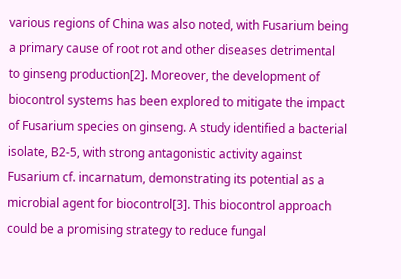various regions of China was also noted, with Fusarium being a primary cause of root rot and other diseases detrimental to ginseng production[2]. Moreover, the development of biocontrol systems has been explored to mitigate the impact of Fusarium species on ginseng. A study identified a bacterial isolate, B2-5, with strong antagonistic activity against Fusarium cf. incarnatum, demonstrating its potential as a microbial agent for biocontrol[3]. This biocontrol approach could be a promising strategy to reduce fungal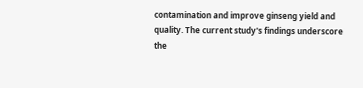contamination and improve ginseng yield and quality. The current study's findings underscore the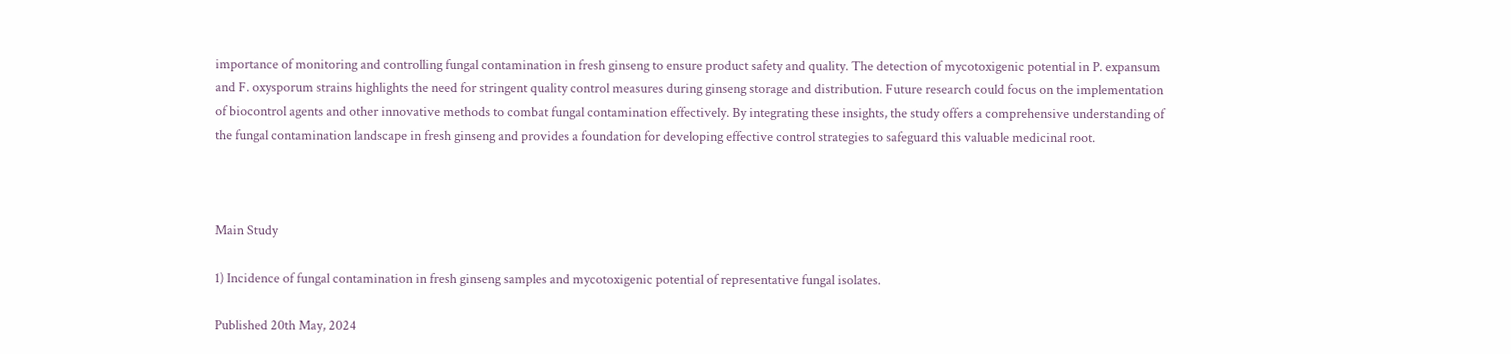importance of monitoring and controlling fungal contamination in fresh ginseng to ensure product safety and quality. The detection of mycotoxigenic potential in P. expansum and F. oxysporum strains highlights the need for stringent quality control measures during ginseng storage and distribution. Future research could focus on the implementation of biocontrol agents and other innovative methods to combat fungal contamination effectively. By integrating these insights, the study offers a comprehensive understanding of the fungal contamination landscape in fresh ginseng and provides a foundation for developing effective control strategies to safeguard this valuable medicinal root.



Main Study

1) Incidence of fungal contamination in fresh ginseng samples and mycotoxigenic potential of representative fungal isolates.

Published 20th May, 2024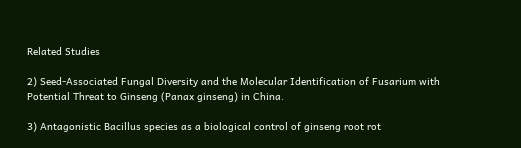Related Studies

2) Seed-Associated Fungal Diversity and the Molecular Identification of Fusarium with Potential Threat to Ginseng (Panax ginseng) in China.

3) Antagonistic Bacillus species as a biological control of ginseng root rot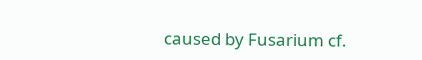caused by Fusarium cf.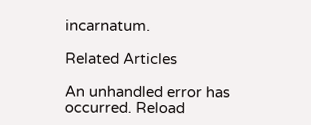incarnatum.

Related Articles

An unhandled error has occurred. Reload